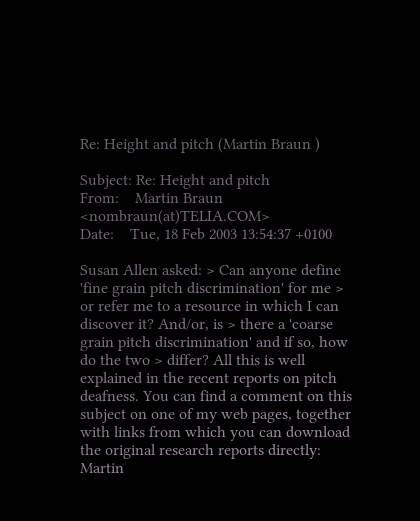Re: Height and pitch (Martin Braun )

Subject: Re: Height and pitch
From:    Martin Braun  <nombraun(at)TELIA.COM>
Date:    Tue, 18 Feb 2003 13:54:37 +0100

Susan Allen asked: > Can anyone define 'fine grain pitch discrimination' for me > or refer me to a resource in which I can discover it? And/or, is > there a 'coarse grain pitch discrimination' and if so, how do the two > differ? All this is well explained in the recent reports on pitch deafness. You can find a comment on this subject on one of my web pages, together with links from which you can download the original research reports directly: Martin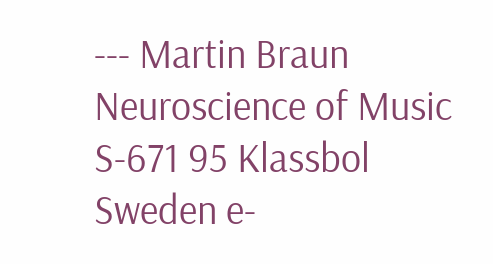--- Martin Braun Neuroscience of Music S-671 95 Klassbol Sweden e-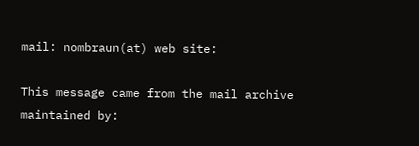mail: nombraun(at) web site:

This message came from the mail archive
maintained by: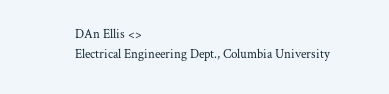DAn Ellis <>
Electrical Engineering Dept., Columbia University